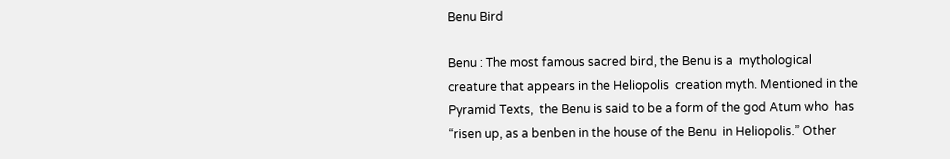Benu Bird

Benu : The most famous sacred bird, the Benu is a  mythological creature that appears in the Heliopolis  creation myth. Mentioned in the Pyramid Texts,  the Benu is said to be a form of the god Atum who  has “risen up, as a benben in the house of the Benu  in Heliopolis.” Other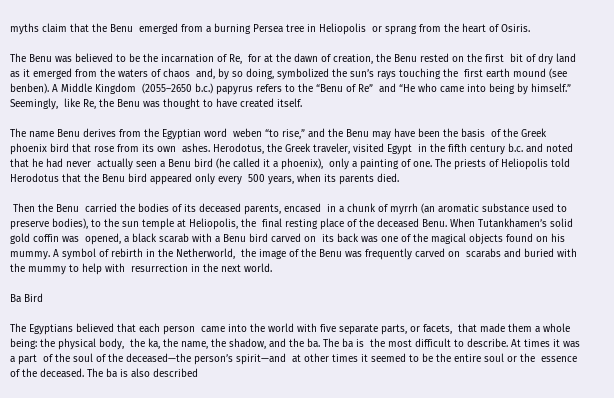myths claim that the Benu  emerged from a burning Persea tree in Heliopolis  or sprang from the heart of Osiris.

The Benu was believed to be the incarnation of Re,  for at the dawn of creation, the Benu rested on the first  bit of dry land as it emerged from the waters of chaos  and, by so doing, symbolized the sun’s rays touching the  first earth mound (see benben). A Middle Kingdom  (2055–2650 b.c.) papyrus refers to the “Benu of Re”  and “He who came into being by himself.” Seemingly,  like Re, the Benu was thought to have created itself.

The name Benu derives from the Egyptian word  weben “to rise,” and the Benu may have been the basis  of the Greek phoenix bird that rose from its own  ashes. Herodotus, the Greek traveler, visited Egypt  in the fifth century b.c. and noted that he had never  actually seen a Benu bird (he called it a phoenix),  only a painting of one. The priests of Heliopolis told  Herodotus that the Benu bird appeared only every  500 years, when its parents died.

 Then the Benu  carried the bodies of its deceased parents, encased  in a chunk of myrrh (an aromatic substance used to  preserve bodies), to the sun temple at Heliopolis, the  final resting place of the deceased Benu. When Tutankhamen’s solid gold coffin was  opened, a black scarab with a Benu bird carved on  its back was one of the magical objects found on his  mummy. A symbol of rebirth in the Netherworld,  the image of the Benu was frequently carved on  scarabs and buried with the mummy to help with  resurrection in the next world.

Ba Bird

The Egyptians believed that each person  came into the world with five separate parts, or facets,  that made them a whole being: the physical body,  the ka, the name, the shadow, and the ba. The ba is  the most difficult to describe. At times it was a part  of the soul of the deceased—the person’s spirit—and  at other times it seemed to be the entire soul or the  essence of the deceased. The ba is also described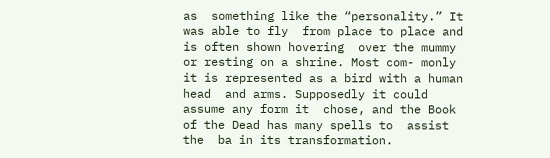as  something like the “personality.” It was able to fly  from place to place and is often shown hovering  over the mummy or resting on a shrine. Most com- monly it is represented as a bird with a human head  and arms. Supposedly it could assume any form it  chose, and the Book of the Dead has many spells to  assist the  ba in its transformation.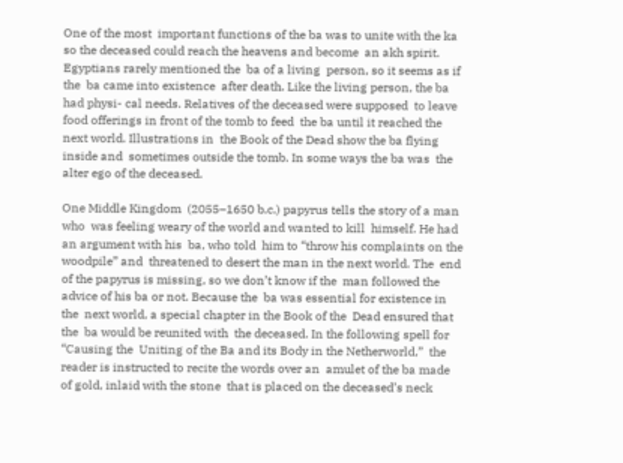One of the most  important functions of the ba was to unite with the ka  so the deceased could reach the heavens and become  an akh spirit. Egyptians rarely mentioned the  ba of a living  person, so it seems as if the  ba came into existence  after death. Like the living person, the ba had physi- cal needs. Relatives of the deceased were supposed  to leave food offerings in front of the tomb to feed  the ba until it reached the next world. Illustrations in  the Book of the Dead show the ba flying inside and  sometimes outside the tomb. In some ways the ba was  the alter ego of the deceased.

One Middle Kingdom  (2055–1650 b.c.) papyrus tells the story of a man who  was feeling weary of the world and wanted to kill  himself. He had an argument with his  ba, who told  him to “throw his complaints on the woodpile” and  threatened to desert the man in the next world. The  end of the papyrus is missing, so we don’t know if the  man followed the advice of his ba or not. Because the  ba was essential for existence in the  next world, a special chapter in the Book of the  Dead ensured that the  ba would be reunited with  the deceased. In the following spell for “Causing the  Uniting of the Ba and its Body in the Netherworld,”  the reader is instructed to recite the words over an  amulet of the ba made of gold, inlaid with the stone  that is placed on the deceased’s neck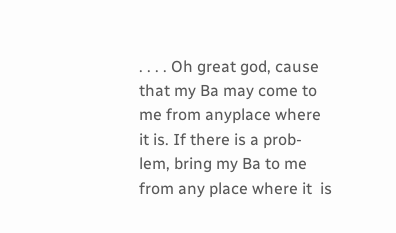. . . . Oh great god, cause that my Ba may come to  me from anyplace where it is. If there is a prob- lem, bring my Ba to me from any place where it  is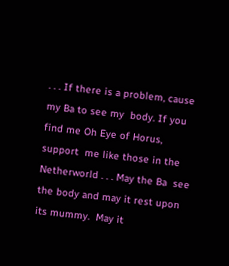. . . If there is a problem, cause my Ba to see my  body. If you find me Oh Eye of Horus, support  me like those in the Netherworld . . . May the Ba  see the body and may it rest upon its mummy.  May it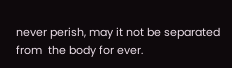never perish, may it not be separated from  the body for ever.